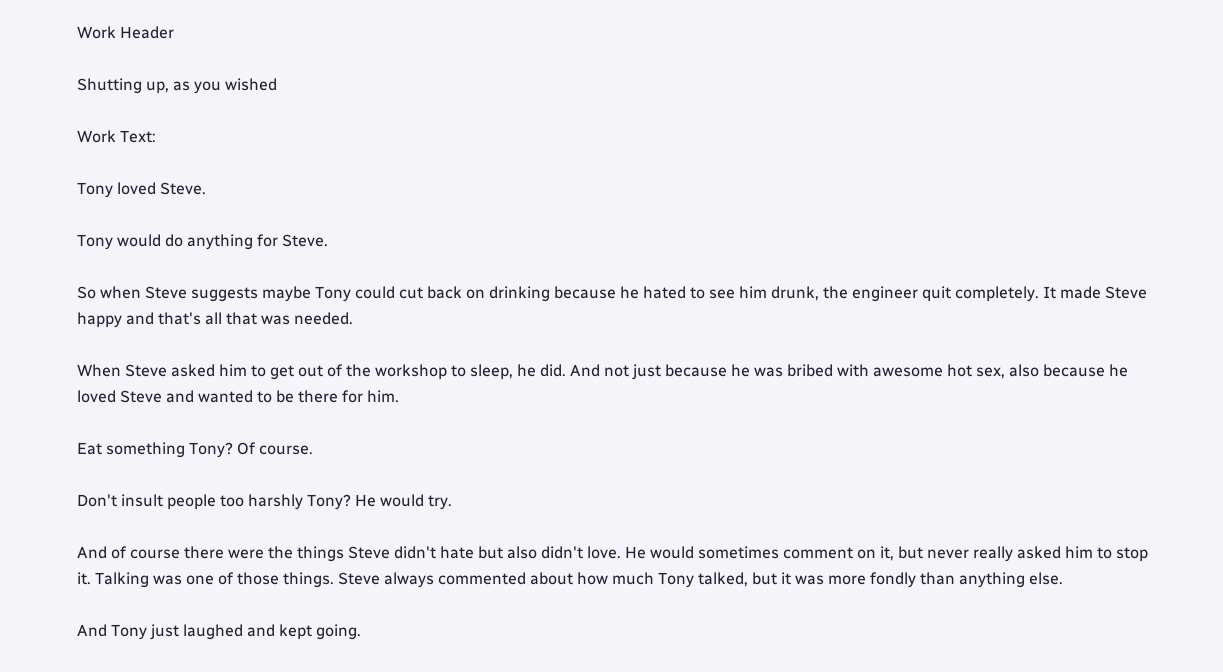Work Header

Shutting up, as you wished

Work Text:

Tony loved Steve.

Tony would do anything for Steve.

So when Steve suggests maybe Tony could cut back on drinking because he hated to see him drunk, the engineer quit completely. It made Steve happy and that's all that was needed.

When Steve asked him to get out of the workshop to sleep, he did. And not just because he was bribed with awesome hot sex, also because he loved Steve and wanted to be there for him.

Eat something Tony? Of course.

Don't insult people too harshly Tony? He would try.

And of course there were the things Steve didn't hate but also didn't love. He would sometimes comment on it, but never really asked him to stop it. Talking was one of those things. Steve always commented about how much Tony talked, but it was more fondly than anything else.

And Tony just laughed and kept going.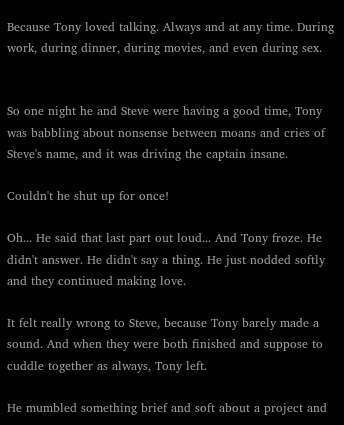Because Tony loved talking. Always and at any time. During work, during dinner, during movies, and even during sex.


So one night he and Steve were having a good time, Tony was babbling about nonsense between moans and cries of Steve's name, and it was driving the captain insane.

Couldn't he shut up for once!

Oh... He said that last part out loud... And Tony froze. He didn't answer. He didn't say a thing. He just nodded softly and they continued making love.

It felt really wrong to Steve, because Tony barely made a sound. And when they were both finished and suppose to cuddle together as always, Tony left.

He mumbled something brief and soft about a project and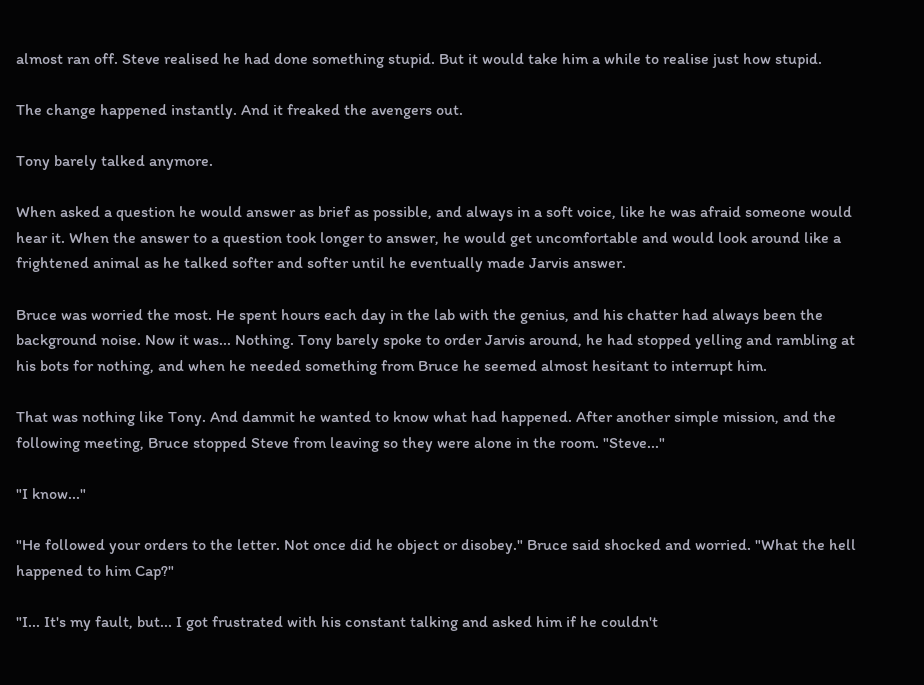almost ran off. Steve realised he had done something stupid. But it would take him a while to realise just how stupid.

The change happened instantly. And it freaked the avengers out.

Tony barely talked anymore.

When asked a question he would answer as brief as possible, and always in a soft voice, like he was afraid someone would hear it. When the answer to a question took longer to answer, he would get uncomfortable and would look around like a frightened animal as he talked softer and softer until he eventually made Jarvis answer.

Bruce was worried the most. He spent hours each day in the lab with the genius, and his chatter had always been the background noise. Now it was... Nothing. Tony barely spoke to order Jarvis around, he had stopped yelling and rambling at his bots for nothing, and when he needed something from Bruce he seemed almost hesitant to interrupt him.

That was nothing like Tony. And dammit he wanted to know what had happened. After another simple mission, and the following meeting, Bruce stopped Steve from leaving so they were alone in the room. "Steve..."

"I know..."

"He followed your orders to the letter. Not once did he object or disobey." Bruce said shocked and worried. "What the hell happened to him Cap?"

"I... It's my fault, but... I got frustrated with his constant talking and asked him if he couldn't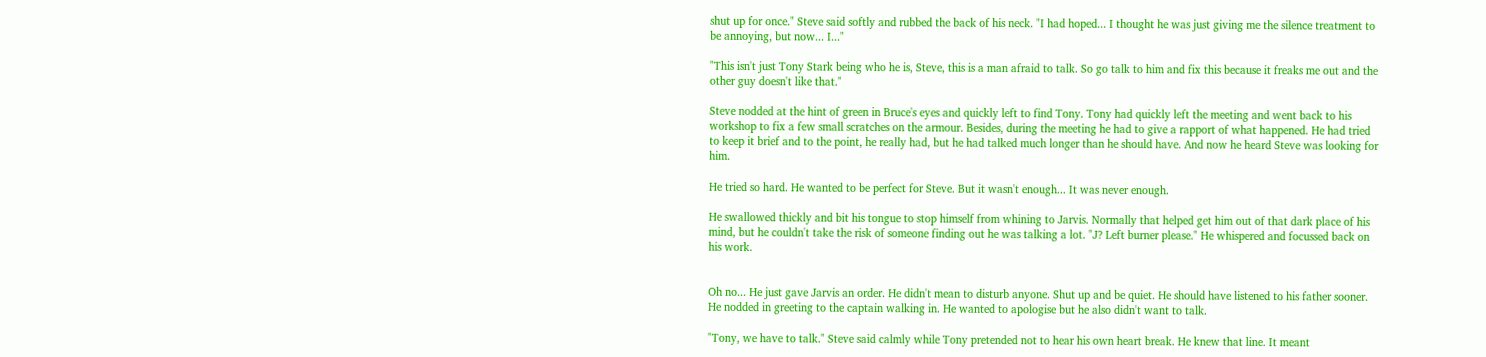shut up for once." Steve said softly and rubbed the back of his neck. "I had hoped... I thought he was just giving me the silence treatment to be annoying, but now... I..."

"This isn't just Tony Stark being who he is, Steve, this is a man afraid to talk. So go talk to him and fix this because it freaks me out and the other guy doesn't like that."

Steve nodded at the hint of green in Bruce's eyes and quickly left to find Tony. Tony had quickly left the meeting and went back to his workshop to fix a few small scratches on the armour. Besides, during the meeting he had to give a rapport of what happened. He had tried to keep it brief and to the point, he really had, but he had talked much longer than he should have. And now he heard Steve was looking for him.

He tried so hard. He wanted to be perfect for Steve. But it wasn't enough... It was never enough.

He swallowed thickly and bit his tongue to stop himself from whining to Jarvis. Normally that helped get him out of that dark place of his mind, but he couldn't take the risk of someone finding out he was talking a lot. "J? Left burner please." He whispered and focussed back on his work.


Oh no... He just gave Jarvis an order. He didn't mean to disturb anyone. Shut up and be quiet. He should have listened to his father sooner. He nodded in greeting to the captain walking in. He wanted to apologise but he also didn't want to talk.

"Tony, we have to talk." Steve said calmly while Tony pretended not to hear his own heart break. He knew that line. It meant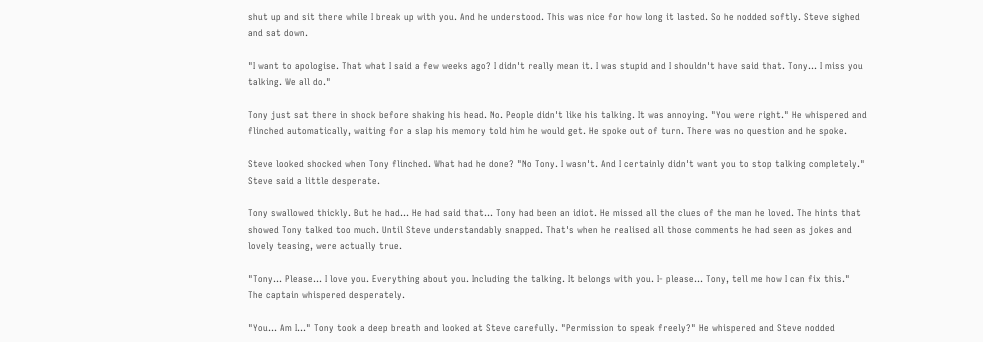shut up and sit there while I break up with you. And he understood. This was nice for how long it lasted. So he nodded softly. Steve sighed and sat down.

"I want to apologise. That what I said a few weeks ago? I didn't really mean it. I was stupid and I shouldn't have said that. Tony... I miss you talking. We all do."

Tony just sat there in shock before shaking his head. No. People didn't like his talking. It was annoying. "You were right." He whispered and flinched automatically, waiting for a slap his memory told him he would get. He spoke out of turn. There was no question and he spoke.

Steve looked shocked when Tony flinched. What had he done? "No Tony. I wasn't. And I certainly didn't want you to stop talking completely." Steve said a little desperate.

Tony swallowed thickly. But he had... He had said that... Tony had been an idiot. He missed all the clues of the man he loved. The hints that showed Tony talked too much. Until Steve understandably snapped. That's when he realised all those comments he had seen as jokes and lovely teasing, were actually true.

"Tony... Please... I love you. Everything about you. Including the talking. It belongs with you. I- please... Tony, tell me how I can fix this." The captain whispered desperately.

"You... Am I..." Tony took a deep breath and looked at Steve carefully. "Permission to speak freely?" He whispered and Steve nodded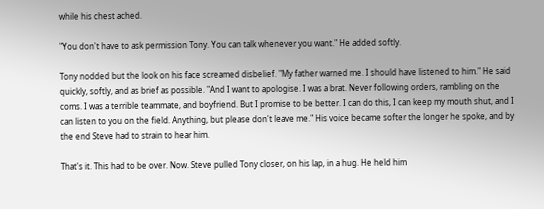while his chest ached.

"You don't have to ask permission Tony. You can talk whenever you want." He added softly.

Tony nodded but the look on his face screamed disbelief. "My father warned me. I should have listened to him." He said quickly, softly, and as brief as possible. "And I want to apologise. I was a brat. Never following orders, rambling on the coms. I was a terrible teammate, and boyfriend. But I promise to be better. I can do this, I can keep my mouth shut, and I can listen to you on the field. Anything, but please don't leave me." His voice became softer the longer he spoke, and by the end Steve had to strain to hear him.

That's it. This had to be over. Now. Steve pulled Tony closer, on his lap, in a hug. He held him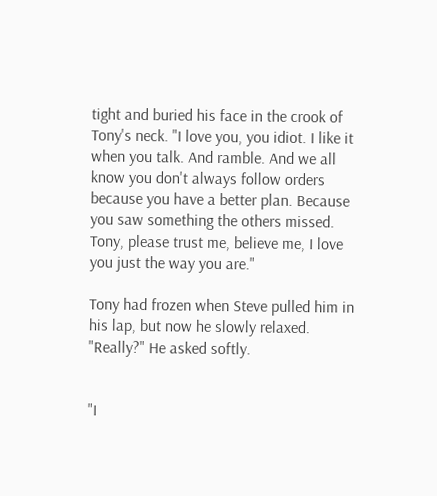tight and buried his face in the crook of Tony's neck. "I love you, you idiot. I like it when you talk. And ramble. And we all know you don't always follow orders because you have a better plan. Because you saw something the others missed. Tony, please trust me, believe me, I love you just the way you are."

Tony had frozen when Steve pulled him in his lap, but now he slowly relaxed. "Really?" He asked softly.


"I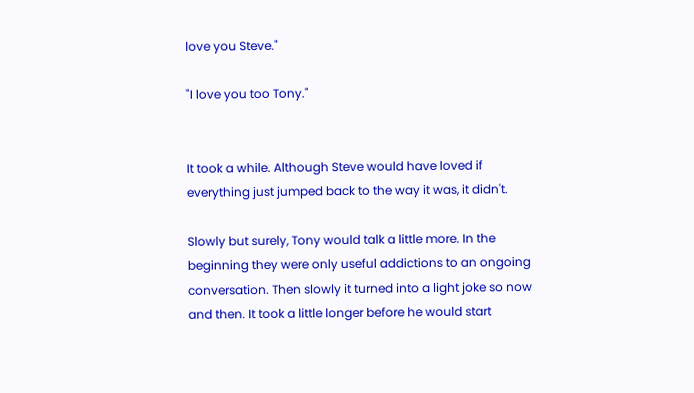love you Steve."

"I love you too Tony."


It took a while. Although Steve would have loved if everything just jumped back to the way it was, it didn't.

Slowly but surely, Tony would talk a little more. In the beginning they were only useful addictions to an ongoing conversation. Then slowly it turned into a light joke so now and then. It took a little longer before he would start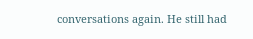conversations again. He still had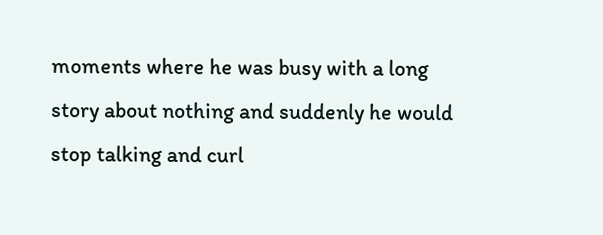moments where he was busy with a long story about nothing and suddenly he would stop talking and curl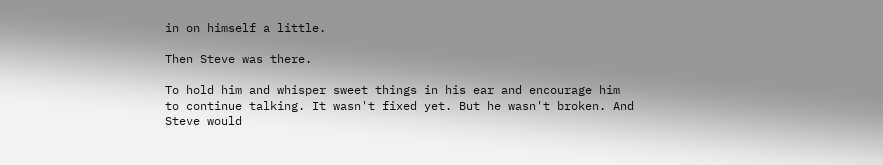in on himself a little.

Then Steve was there.

To hold him and whisper sweet things in his ear and encourage him to continue talking. It wasn't fixed yet. But he wasn't broken. And Steve would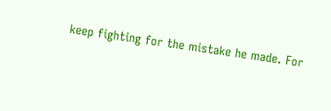keep fighting for the mistake he made. For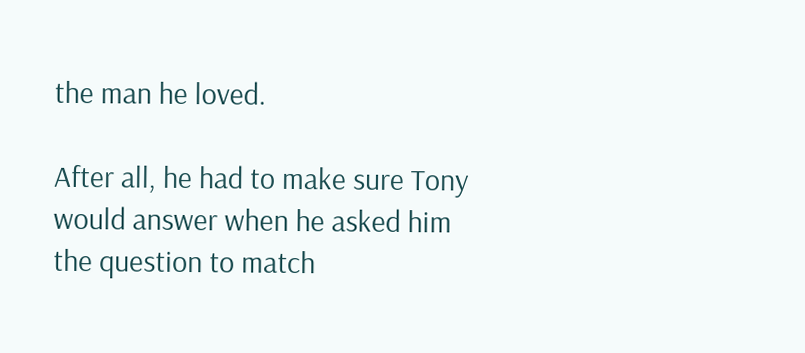the man he loved.

After all, he had to make sure Tony would answer when he asked him the question to match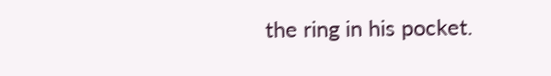the ring in his pocket.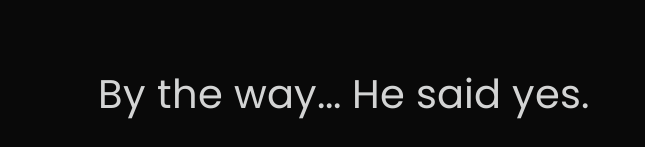By the way... He said yes.